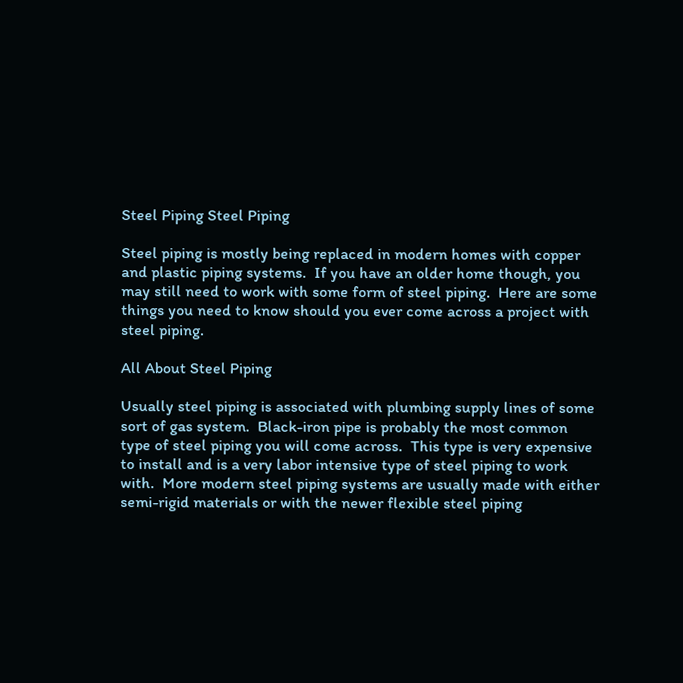Steel Piping Steel Piping

Steel piping is mostly being replaced in modern homes with copper and plastic piping systems.  If you have an older home though, you may still need to work with some form of steel piping.  Here are some things you need to know should you ever come across a project with steel piping.

All About Steel Piping

Usually steel piping is associated with plumbing supply lines of some sort of gas system.  Black-iron pipe is probably the most common type of steel piping you will come across.  This type is very expensive to install and is a very labor intensive type of steel piping to work with.  More modern steel piping systems are usually made with either semi-rigid materials or with the newer flexible steel piping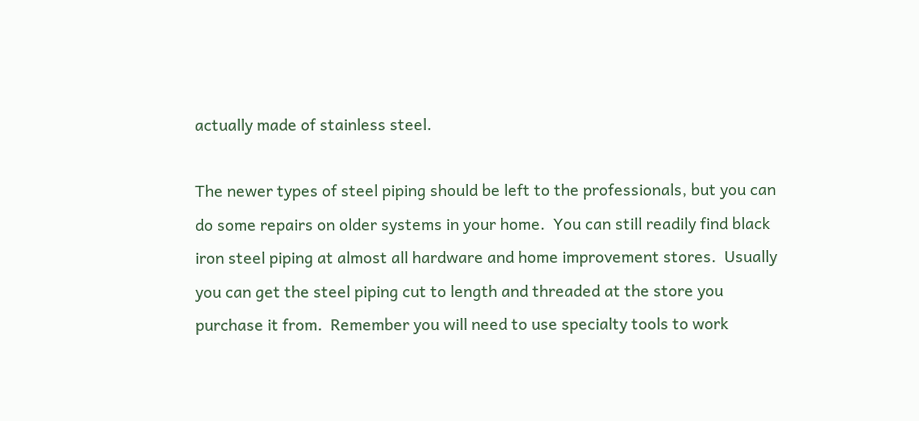actually made of stainless steel.

The newer types of steel piping should be left to the professionals, but you can do some repairs on older systems in your home.  You can still readily find black iron steel piping at almost all hardware and home improvement stores.  Usually you can get the steel piping cut to length and threaded at the store you purchase it from.  Remember you will need to use specialty tools to work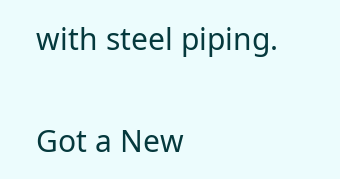with steel piping.

Got a New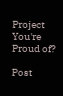Project You're Proud of?

Post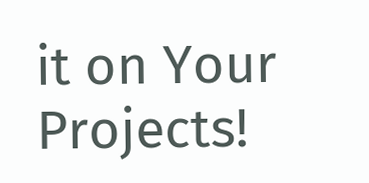it on Your Projects!